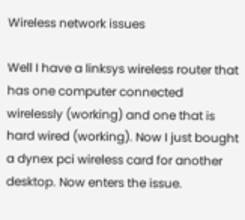Wireless network issues

Well I have a linksys wireless router that has one computer connected wirelessly (working) and one that is hard wired (working). Now I just bought a dynex pci wireless card for another desktop. Now enters the issue.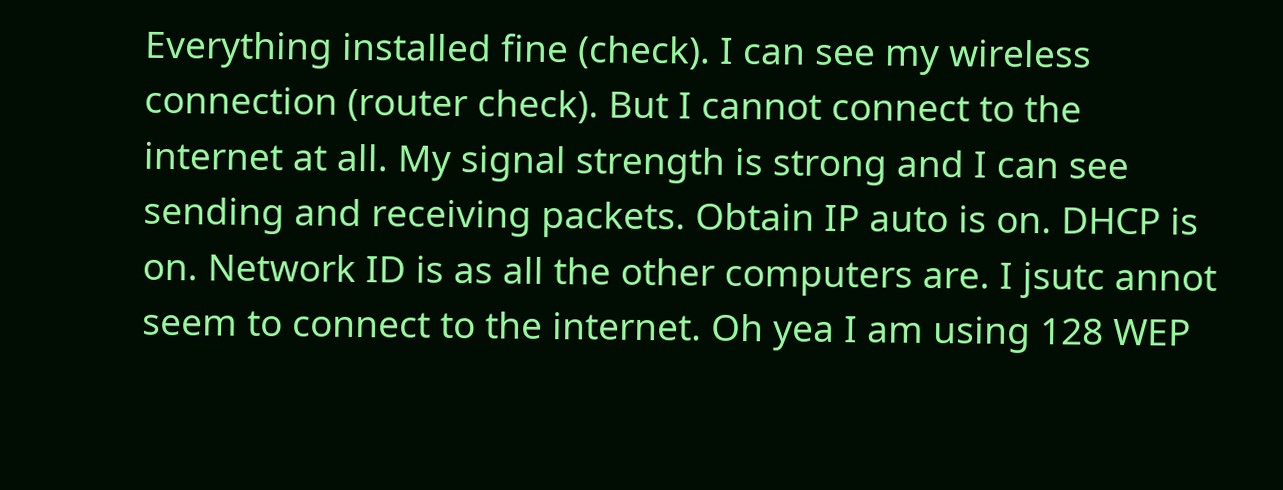Everything installed fine (check). I can see my wireless connection (router check). But I cannot connect to the internet at all. My signal strength is strong and I can see sending and receiving packets. Obtain IP auto is on. DHCP is on. Network ID is as all the other computers are. I jsutc annot seem to connect to the internet. Oh yea I am using 128 WEP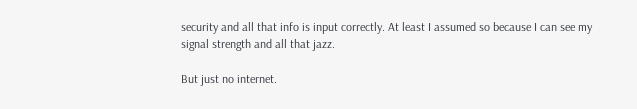security and all that info is input correctly. At least I assumed so because I can see my signal strength and all that jazz.

But just no internet.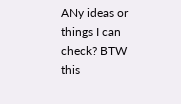ANy ideas or things I can check? BTW this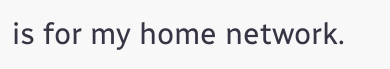is for my home network.